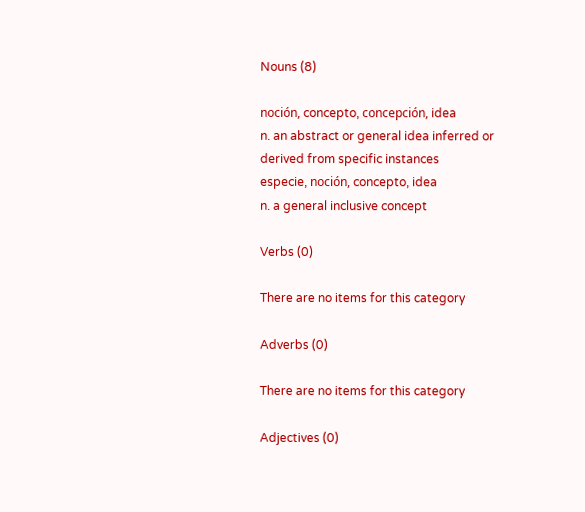Nouns (8)

noción, concepto, concepción, idea
n. an abstract or general idea inferred or derived from specific instances
especie, noción, concepto, idea
n. a general inclusive concept

Verbs (0)

There are no items for this category

Adverbs (0)

There are no items for this category

Adjectives (0)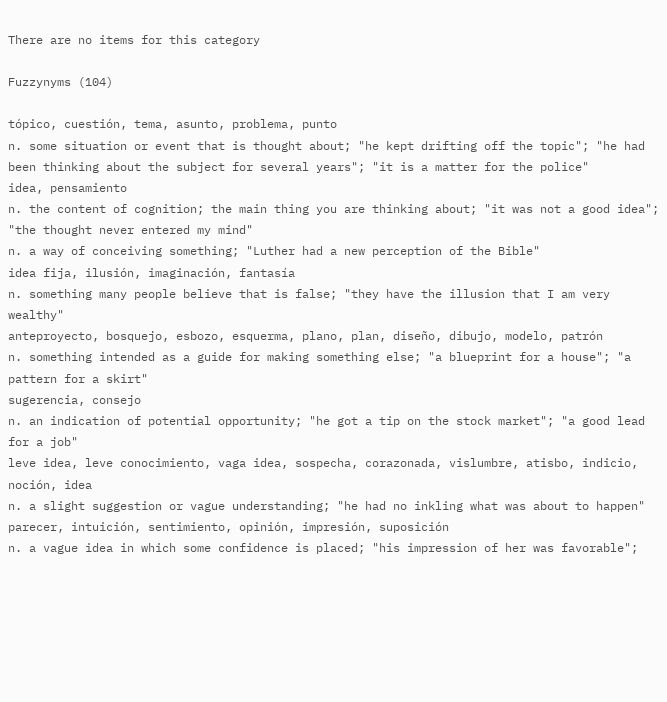There are no items for this category

Fuzzynyms (104)

tópico, cuestión, tema, asunto, problema, punto
n. some situation or event that is thought about; "he kept drifting off the topic"; "he had been thinking about the subject for several years"; "it is a matter for the police"
idea, pensamiento
n. the content of cognition; the main thing you are thinking about; "it was not a good idea"; "the thought never entered my mind"
n. a way of conceiving something; "Luther had a new perception of the Bible"
idea fija, ilusión, imaginación, fantasía
n. something many people believe that is false; "they have the illusion that I am very wealthy"
anteproyecto, bosquejo, esbozo, esquerma, plano, plan, diseño, dibujo, modelo, patrón
n. something intended as a guide for making something else; "a blueprint for a house"; "a pattern for a skirt"
sugerencia, consejo
n. an indication of potential opportunity; "he got a tip on the stock market"; "a good lead for a job"
leve idea, leve conocimiento, vaga idea, sospecha, corazonada, vislumbre, atisbo, indicio, noción, idea
n. a slight suggestion or vague understanding; "he had no inkling what was about to happen"
parecer, intuición, sentimiento, opinión, impresión, suposición
n. a vague idea in which some confidence is placed; "his impression of her was favorable";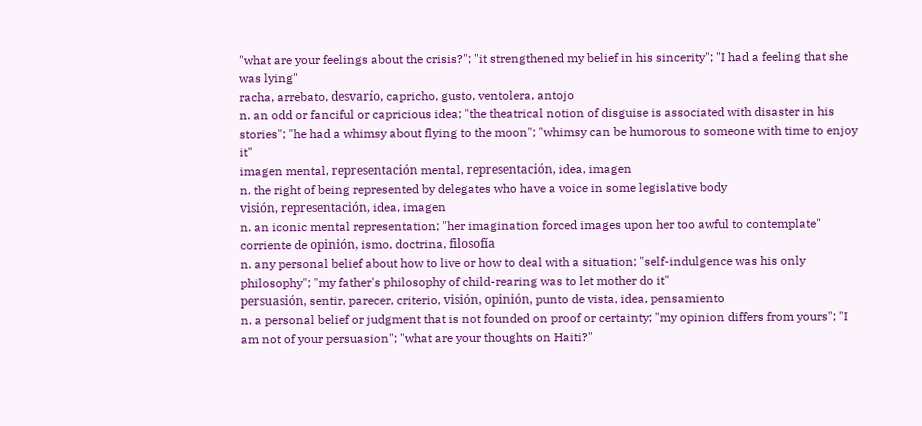"what are your feelings about the crisis?"; "it strengthened my belief in his sincerity"; "I had a feeling that she was lying"
racha, arrebato, desvarío, capricho, gusto, ventolera, antojo
n. an odd or fanciful or capricious idea; "the theatrical notion of disguise is associated with disaster in his stories"; "he had a whimsy about flying to the moon"; "whimsy can be humorous to someone with time to enjoy it"
imagen mental, representación mental, representación, idea, imagen
n. the right of being represented by delegates who have a voice in some legislative body
visión, representación, idea, imagen
n. an iconic mental representation; "her imagination forced images upon her too awful to contemplate"
corriente de opinión, ismo, doctrina, filosofía
n. any personal belief about how to live or how to deal with a situation; "self-indulgence was his only philosophy"; "my father's philosophy of child-rearing was to let mother do it"
persuasión, sentir, parecer, criterio, visión, opinión, punto de vista, idea, pensamiento
n. a personal belief or judgment that is not founded on proof or certainty; "my opinion differs from yours"; "I am not of your persuasion"; "what are your thoughts on Haiti?"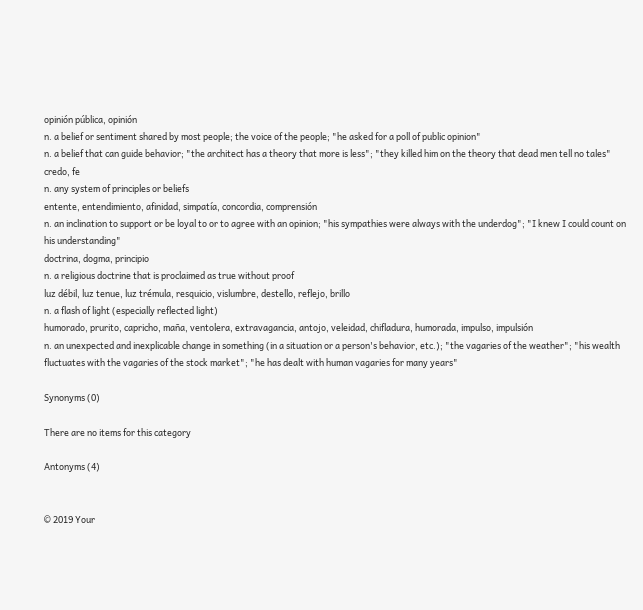opinión pública, opinión
n. a belief or sentiment shared by most people; the voice of the people; "he asked for a poll of public opinion"
n. a belief that can guide behavior; "the architect has a theory that more is less"; "they killed him on the theory that dead men tell no tales"
credo, fe
n. any system of principles or beliefs
entente, entendimiento, afinidad, simpatía, concordia, comprensión
n. an inclination to support or be loyal to or to agree with an opinion; "his sympathies were always with the underdog"; "I knew I could count on his understanding"
doctrina, dogma, principio
n. a religious doctrine that is proclaimed as true without proof
luz débil, luz tenue, luz trémula, resquicio, vislumbre, destello, reflejo, brillo
n. a flash of light (especially reflected light)
humorado, prurito, capricho, maña, ventolera, extravagancia, antojo, veleidad, chifladura, humorada, impulso, impulsión
n. an unexpected and inexplicable change in something (in a situation or a person's behavior, etc.); "the vagaries of the weather"; "his wealth fluctuates with the vagaries of the stock market"; "he has dealt with human vagaries for many years"

Synonyms (0)

There are no items for this category

Antonyms (4)


© 2019 Your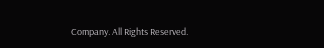Company. All Rights Reserved.